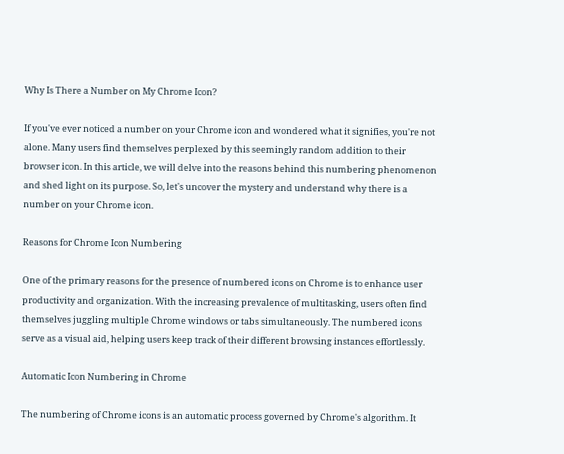Why Is There a Number on My Chrome Icon?

If you've ever noticed a number on your Chrome icon and wondered what it signifies, you're not alone. Many users find themselves perplexed by this seemingly random addition to their browser icon. In this article, we will delve into the reasons behind this numbering phenomenon and shed light on its purpose. So, let's uncover the mystery and understand why there is a number on your Chrome icon.

Reasons for Chrome Icon Numbering

One of the primary reasons for the presence of numbered icons on Chrome is to enhance user productivity and organization. With the increasing prevalence of multitasking, users often find themselves juggling multiple Chrome windows or tabs simultaneously. The numbered icons serve as a visual aid, helping users keep track of their different browsing instances effortlessly.

Automatic Icon Numbering in Chrome

The numbering of Chrome icons is an automatic process governed by Chrome's algorithm. It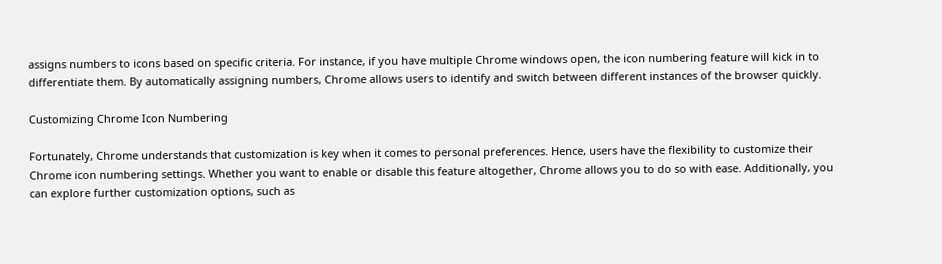assigns numbers to icons based on specific criteria. For instance, if you have multiple Chrome windows open, the icon numbering feature will kick in to differentiate them. By automatically assigning numbers, Chrome allows users to identify and switch between different instances of the browser quickly.

Customizing Chrome Icon Numbering

Fortunately, Chrome understands that customization is key when it comes to personal preferences. Hence, users have the flexibility to customize their Chrome icon numbering settings. Whether you want to enable or disable this feature altogether, Chrome allows you to do so with ease. Additionally, you can explore further customization options, such as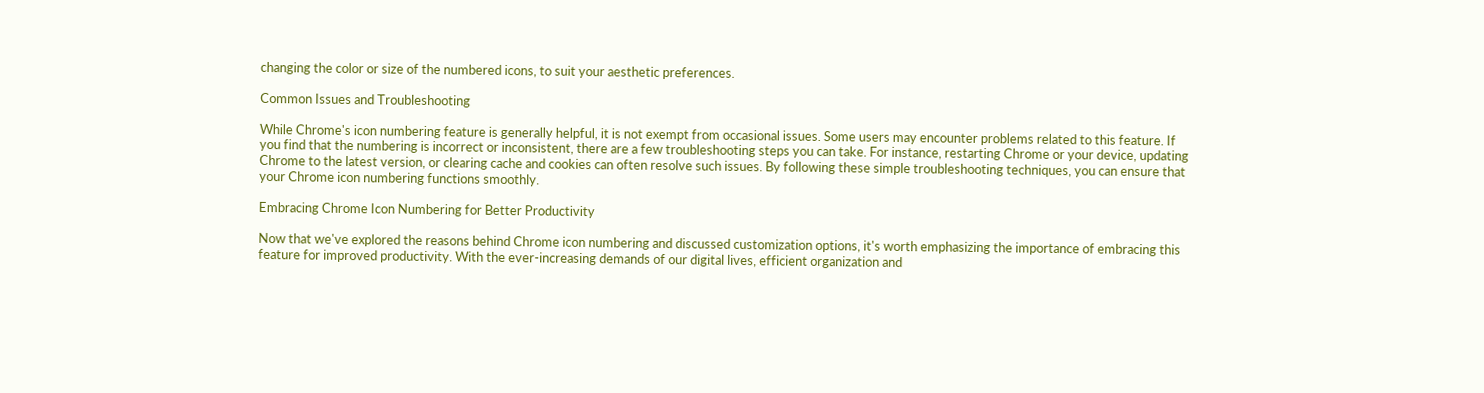changing the color or size of the numbered icons, to suit your aesthetic preferences.

Common Issues and Troubleshooting

While Chrome's icon numbering feature is generally helpful, it is not exempt from occasional issues. Some users may encounter problems related to this feature. If you find that the numbering is incorrect or inconsistent, there are a few troubleshooting steps you can take. For instance, restarting Chrome or your device, updating Chrome to the latest version, or clearing cache and cookies can often resolve such issues. By following these simple troubleshooting techniques, you can ensure that your Chrome icon numbering functions smoothly.

Embracing Chrome Icon Numbering for Better Productivity

Now that we've explored the reasons behind Chrome icon numbering and discussed customization options, it's worth emphasizing the importance of embracing this feature for improved productivity. With the ever-increasing demands of our digital lives, efficient organization and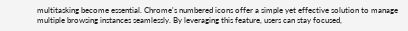multitasking become essential. Chrome's numbered icons offer a simple yet effective solution to manage multiple browsing instances seamlessly. By leveraging this feature, users can stay focused,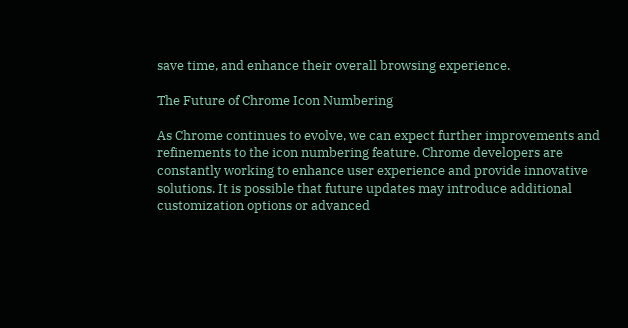save time, and enhance their overall browsing experience.

The Future of Chrome Icon Numbering

As Chrome continues to evolve, we can expect further improvements and refinements to the icon numbering feature. Chrome developers are constantly working to enhance user experience and provide innovative solutions. It is possible that future updates may introduce additional customization options or advanced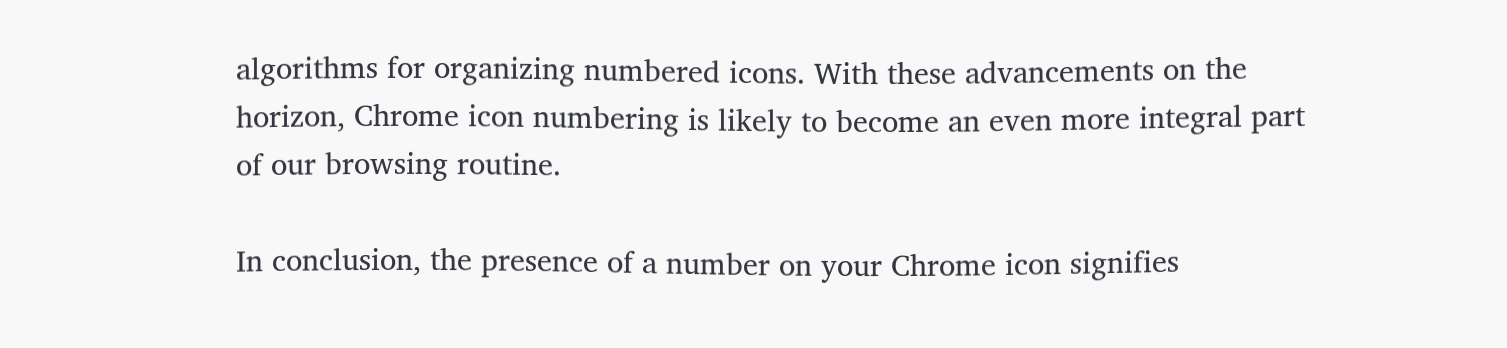algorithms for organizing numbered icons. With these advancements on the horizon, Chrome icon numbering is likely to become an even more integral part of our browsing routine.

In conclusion, the presence of a number on your Chrome icon signifies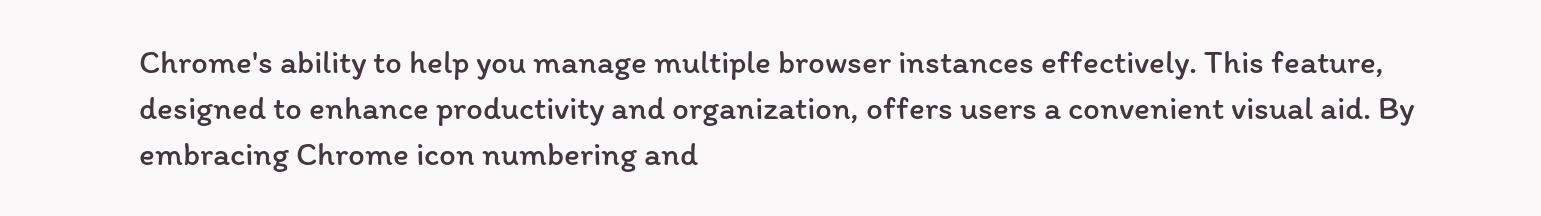Chrome's ability to help you manage multiple browser instances effectively. This feature, designed to enhance productivity and organization, offers users a convenient visual aid. By embracing Chrome icon numbering and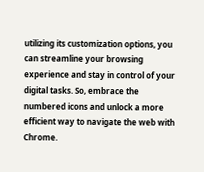utilizing its customization options, you can streamline your browsing experience and stay in control of your digital tasks. So, embrace the numbered icons and unlock a more efficient way to navigate the web with Chrome.